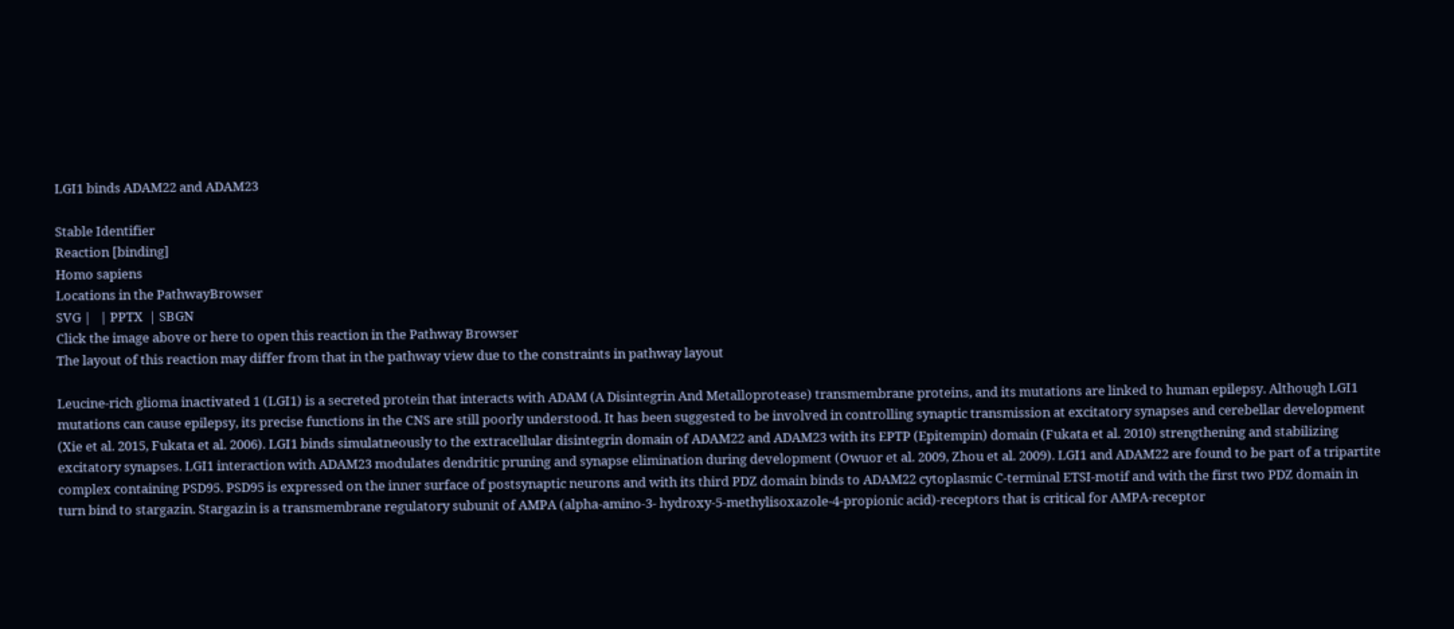LGI1 binds ADAM22 and ADAM23

Stable Identifier
Reaction [binding]
Homo sapiens
Locations in the PathwayBrowser
SVG |   | PPTX  | SBGN
Click the image above or here to open this reaction in the Pathway Browser
The layout of this reaction may differ from that in the pathway view due to the constraints in pathway layout

Leucine-rich glioma inactivated 1 (LGI1) is a secreted protein that interacts with ADAM (A Disintegrin And Metalloprotease) transmembrane proteins, and its mutations are linked to human epilepsy. Although LGI1 mutations can cause epilepsy, its precise functions in the CNS are still poorly understood. It has been suggested to be involved in controlling synaptic transmission at excitatory synapses and cerebellar development (Xie et al. 2015, Fukata et al. 2006). LGI1 binds simulatneously to the extracellular disintegrin domain of ADAM22 and ADAM23 with its EPTP (Epitempin) domain (Fukata et al. 2010) strengthening and stabilizing excitatory synapses. LGI1 interaction with ADAM23 modulates dendritic pruning and synapse elimination during development (Owuor et al. 2009, Zhou et al. 2009). LGI1 and ADAM22 are found to be part of a tripartite complex containing PSD95. PSD95 is expressed on the inner surface of postsynaptic neurons and with its third PDZ domain binds to ADAM22 cytoplasmic C-terminal ETSI-motif and with the first two PDZ domain in turn bind to stargazin. Stargazin is a transmembrane regulatory subunit of AMPA (alpha-amino-3- hydroxy-5-methylisoxazole-4-propionic acid)-receptors that is critical for AMPA-receptor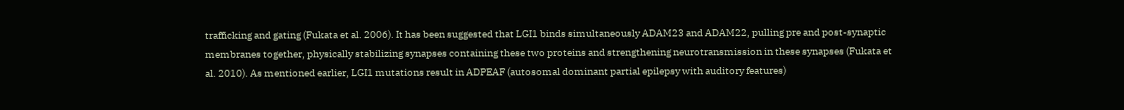trafficking and gating (Fukata et al. 2006). It has been suggested that LGI1 binds simultaneously ADAM23 and ADAM22, pulling pre and post-synaptic membranes together, physically stabilizing synapses containing these two proteins and strengthening neurotransmission in these synapses (Fukata et al. 2010). As mentioned earlier, LGI1 mutations result in ADPEAF (autosomal dominant partial epilepsy with auditory features)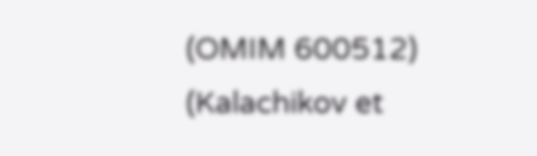(OMIM 600512) (Kalachikov et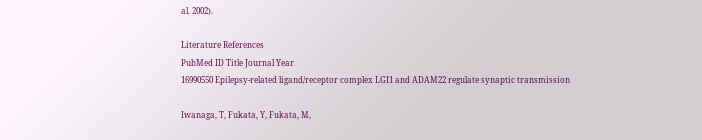al. 2002).

Literature References
PubMed ID Title Journal Year
16990550 Epilepsy-related ligand/receptor complex LGI1 and ADAM22 regulate synaptic transmission

Iwanaga, T, Fukata, Y, Fukata, M,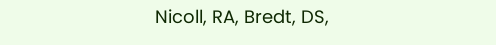Nicoll, RA, Bredt, DS,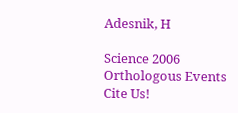Adesnik, H

Science 2006
Orthologous Events
Cite Us!